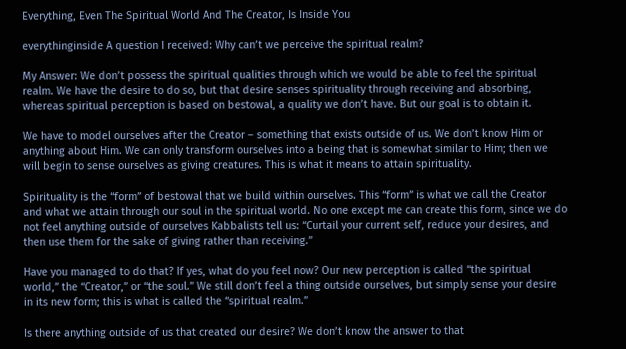Everything, Even The Spiritual World And The Creator, Is Inside You

everythinginside A question I received: Why can’t we perceive the spiritual realm?

My Answer: We don’t possess the spiritual qualities through which we would be able to feel the spiritual realm. We have the desire to do so, but that desire senses spirituality through receiving and absorbing, whereas spiritual perception is based on bestowal, a quality we don’t have. But our goal is to obtain it.

We have to model ourselves after the Creator – something that exists outside of us. We don’t know Him or anything about Him. We can only transform ourselves into a being that is somewhat similar to Him; then we will begin to sense ourselves as giving creatures. This is what it means to attain spirituality.

Spirituality is the “form” of bestowal that we build within ourselves. This “form” is what we call the Creator and what we attain through our soul in the spiritual world. No one except me can create this form, since we do not feel anything outside of ourselves Kabbalists tell us: “Curtail your current self, reduce your desires, and then use them for the sake of giving rather than receiving.”

Have you managed to do that? If yes, what do you feel now? Our new perception is called “the spiritual world,” the “Creator,” or “the soul.” We still don’t feel a thing outside ourselves, but simply sense your desire in its new form; this is what is called the “spiritual realm.”

Is there anything outside of us that created our desire? We don’t know the answer to that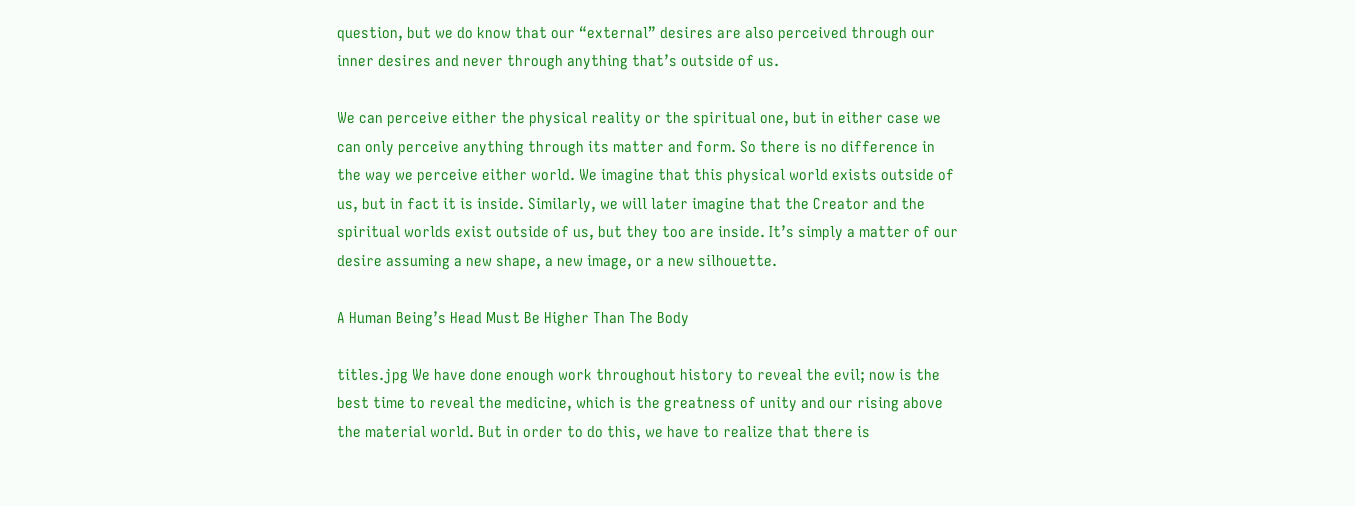question, but we do know that our “external” desires are also perceived through our inner desires and never through anything that’s outside of us.

We can perceive either the physical reality or the spiritual one, but in either case we can only perceive anything through its matter and form. So there is no difference in the way we perceive either world. We imagine that this physical world exists outside of us, but in fact it is inside. Similarly, we will later imagine that the Creator and the spiritual worlds exist outside of us, but they too are inside. It’s simply a matter of our desire assuming a new shape, a new image, or a new silhouette.

A Human Being’s Head Must Be Higher Than The Body

titles.jpg We have done enough work throughout history to reveal the evil; now is the best time to reveal the medicine, which is the greatness of unity and our rising above the material world. But in order to do this, we have to realize that there is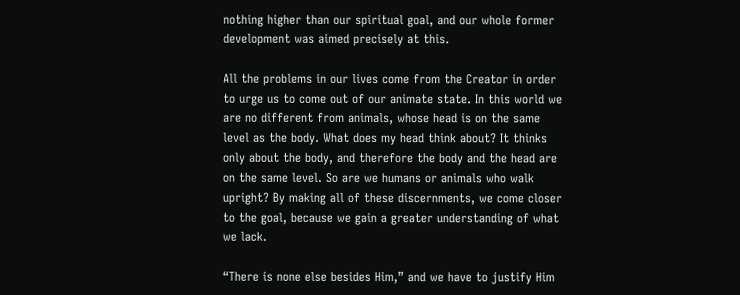nothing higher than our spiritual goal, and our whole former development was aimed precisely at this.

All the problems in our lives come from the Creator in order to urge us to come out of our animate state. In this world we are no different from animals, whose head is on the same level as the body. What does my head think about? It thinks only about the body, and therefore the body and the head are on the same level. So are we humans or animals who walk upright? By making all of these discernments, we come closer to the goal, because we gain a greater understanding of what we lack.

“There is none else besides Him,” and we have to justify Him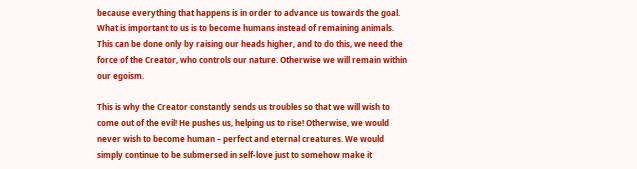because everything that happens is in order to advance us towards the goal. What is important to us is to become humans instead of remaining animals. This can be done only by raising our heads higher, and to do this, we need the force of the Creator, who controls our nature. Otherwise we will remain within our egoism.

This is why the Creator constantly sends us troubles so that we will wish to come out of the evil! He pushes us, helping us to rise! Otherwise, we would never wish to become human – perfect and eternal creatures. We would simply continue to be submersed in self-love just to somehow make it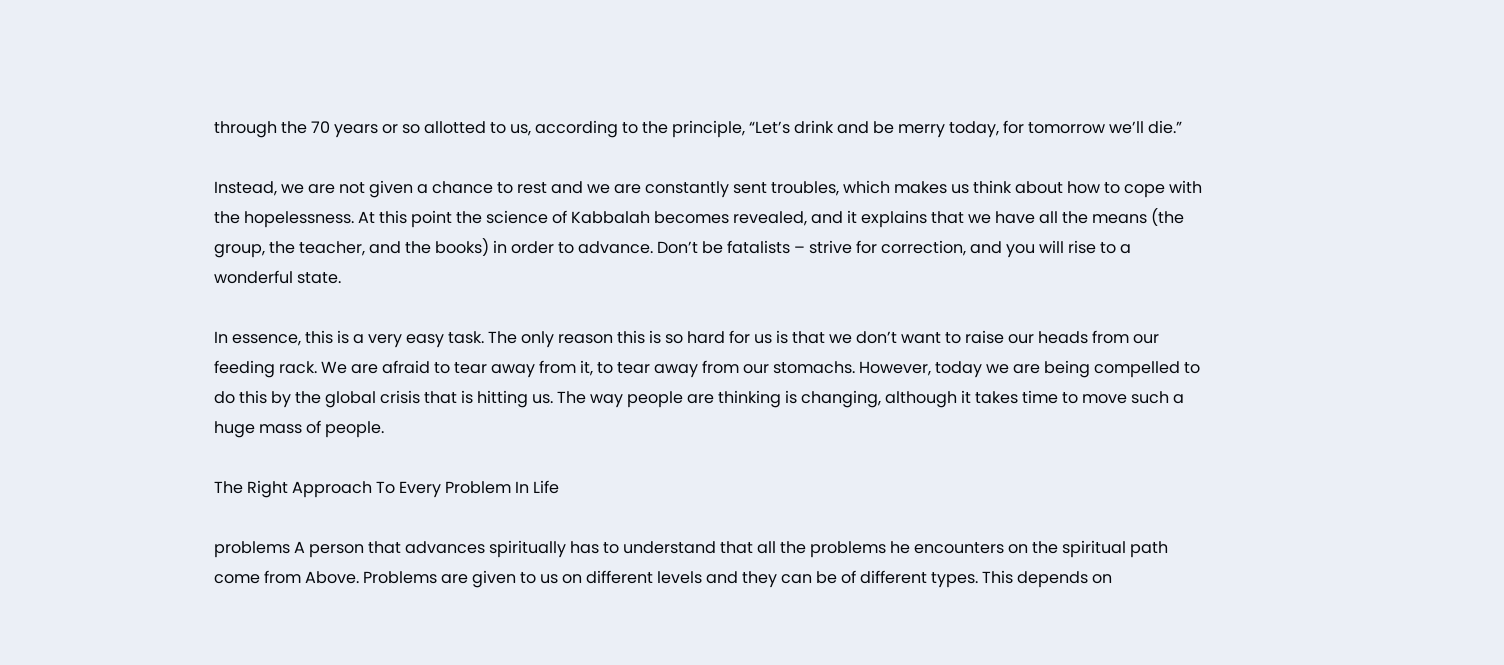through the 70 years or so allotted to us, according to the principle, “Let’s drink and be merry today, for tomorrow we’ll die.”

Instead, we are not given a chance to rest and we are constantly sent troubles, which makes us think about how to cope with the hopelessness. At this point the science of Kabbalah becomes revealed, and it explains that we have all the means (the group, the teacher, and the books) in order to advance. Don’t be fatalists – strive for correction, and you will rise to a wonderful state.

In essence, this is a very easy task. The only reason this is so hard for us is that we don’t want to raise our heads from our feeding rack. We are afraid to tear away from it, to tear away from our stomachs. However, today we are being compelled to do this by the global crisis that is hitting us. The way people are thinking is changing, although it takes time to move such a huge mass of people.

The Right Approach To Every Problem In Life

problems A person that advances spiritually has to understand that all the problems he encounters on the spiritual path come from Above. Problems are given to us on different levels and they can be of different types. This depends on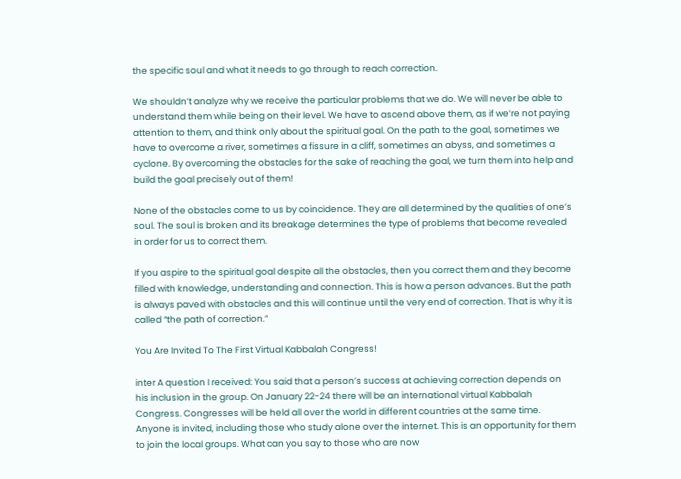the specific soul and what it needs to go through to reach correction.

We shouldn’t analyze why we receive the particular problems that we do. We will never be able to understand them while being on their level. We have to ascend above them, as if we’re not paying attention to them, and think only about the spiritual goal. On the path to the goal, sometimes we have to overcome a river, sometimes a fissure in a cliff, sometimes an abyss, and sometimes a cyclone. By overcoming the obstacles for the sake of reaching the goal, we turn them into help and build the goal precisely out of them!

None of the obstacles come to us by coincidence. They are all determined by the qualities of one’s soul. The soul is broken and its breakage determines the type of problems that become revealed in order for us to correct them.

If you aspire to the spiritual goal despite all the obstacles, then you correct them and they become filled with knowledge, understanding and connection. This is how a person advances. But the path is always paved with obstacles and this will continue until the very end of correction. That is why it is called “the path of correction.”

You Are Invited To The First Virtual Kabbalah Congress!

inter A question I received: You said that a person’s success at achieving correction depends on his inclusion in the group. On January 22-24 there will be an international virtual Kabbalah Congress. Congresses will be held all over the world in different countries at the same time. Anyone is invited, including those who study alone over the internet. This is an opportunity for them to join the local groups. What can you say to those who are now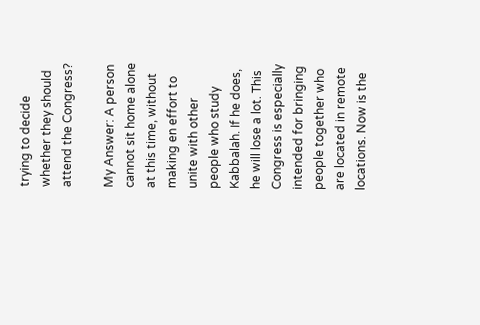trying to decide whether they should attend the Congress?

My Answer: A person cannot sit home alone at this time, without making en effort to unite with other people who study Kabbalah. If he does, he will lose a lot. This Congress is especially intended for bringing people together who are located in remote locations. Now is the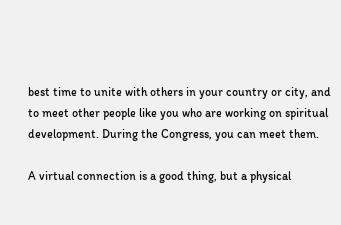best time to unite with others in your country or city, and to meet other people like you who are working on spiritual development. During the Congress, you can meet them.

A virtual connection is a good thing, but a physical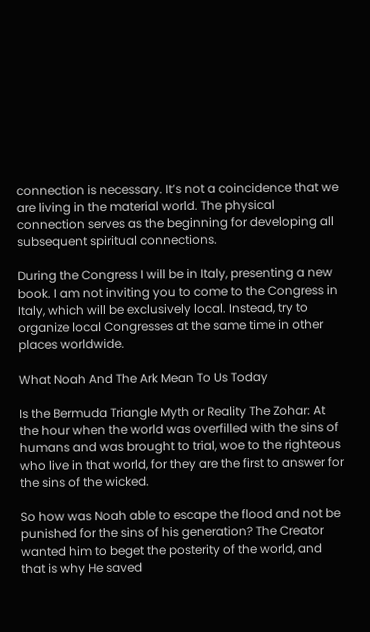connection is necessary. It’s not a coincidence that we are living in the material world. The physical connection serves as the beginning for developing all subsequent spiritual connections.

During the Congress I will be in Italy, presenting a new book. I am not inviting you to come to the Congress in Italy, which will be exclusively local. Instead, try to organize local Congresses at the same time in other places worldwide.

What Noah And The Ark Mean To Us Today

Is the Bermuda Triangle Myth or Reality The Zohar: At the hour when the world was overfilled with the sins of humans and was brought to trial, woe to the righteous who live in that world, for they are the first to answer for the sins of the wicked.

So how was Noah able to escape the flood and not be punished for the sins of his generation? The Creator wanted him to beget the posterity of the world, and that is why He saved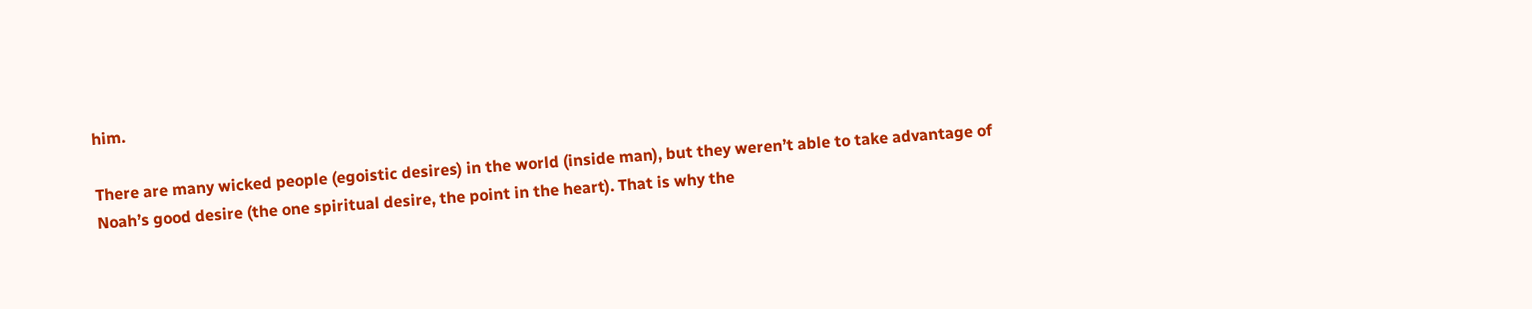him.

There are many wicked people (egoistic desires) in the world (inside man), but they weren’t able to take advantage of Noah’s good desire (the one spiritual desire, the point in the heart). That is why the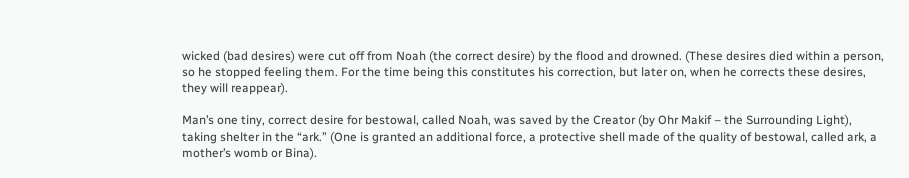wicked (bad desires) were cut off from Noah (the correct desire) by the flood and drowned. (These desires died within a person, so he stopped feeling them. For the time being this constitutes his correction, but later on, when he corrects these desires, they will reappear).

Man’s one tiny, correct desire for bestowal, called Noah, was saved by the Creator (by Ohr Makif – the Surrounding Light), taking shelter in the “ark.” (One is granted an additional force, a protective shell made of the quality of bestowal, called ark, a mother’s womb or Bina).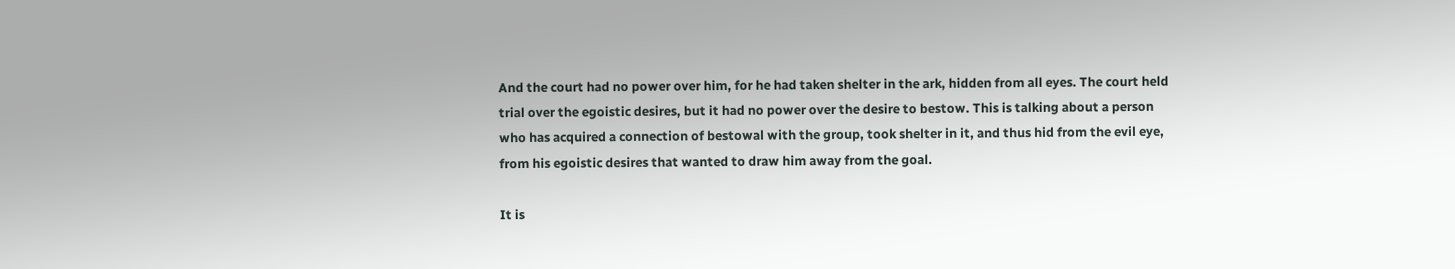And the court had no power over him, for he had taken shelter in the ark, hidden from all eyes. The court held trial over the egoistic desires, but it had no power over the desire to bestow. This is talking about a person who has acquired a connection of bestowal with the group, took shelter in it, and thus hid from the evil eye, from his egoistic desires that wanted to draw him away from the goal.

It is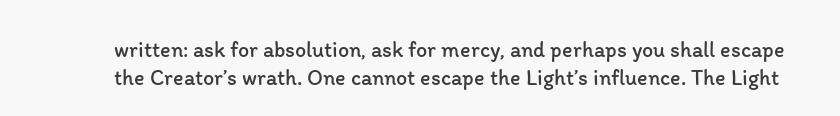written: ask for absolution, ask for mercy, and perhaps you shall escape the Creator’s wrath. One cannot escape the Light’s influence. The Light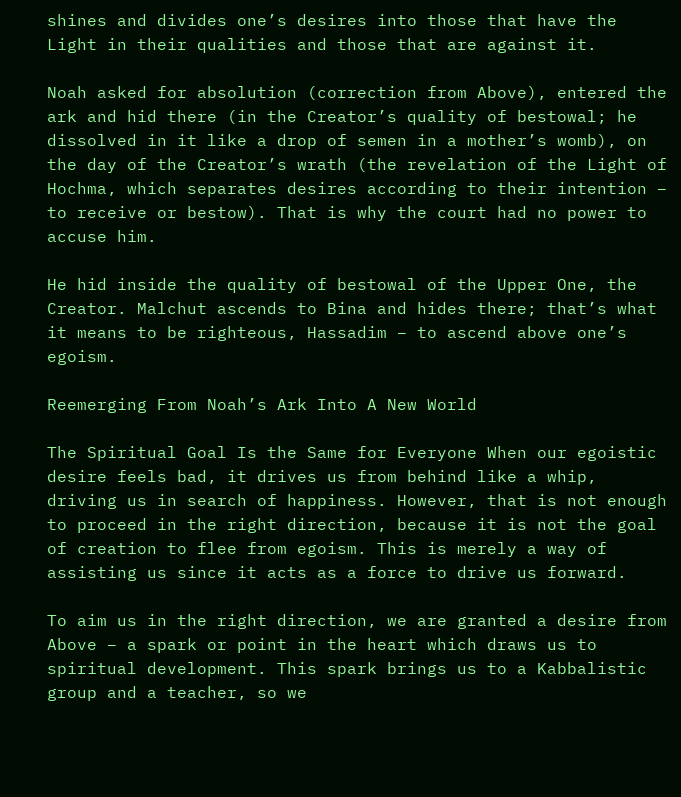shines and divides one’s desires into those that have the Light in their qualities and those that are against it.

Noah asked for absolution (correction from Above), entered the ark and hid there (in the Creator’s quality of bestowal; he dissolved in it like a drop of semen in a mother’s womb), on the day of the Creator’s wrath (the revelation of the Light of Hochma, which separates desires according to their intention – to receive or bestow). That is why the court had no power to accuse him.

He hid inside the quality of bestowal of the Upper One, the Creator. Malchut ascends to Bina and hides there; that’s what it means to be righteous, Hassadim – to ascend above one’s egoism.

Reemerging From Noah’s Ark Into A New World

The Spiritual Goal Is the Same for Everyone When our egoistic desire feels bad, it drives us from behind like a whip, driving us in search of happiness. However, that is not enough to proceed in the right direction, because it is not the goal of creation to flee from egoism. This is merely a way of assisting us since it acts as a force to drive us forward.

To aim us in the right direction, we are granted a desire from Above – a spark or point in the heart which draws us to spiritual development. This spark brings us to a Kabbalistic group and a teacher, so we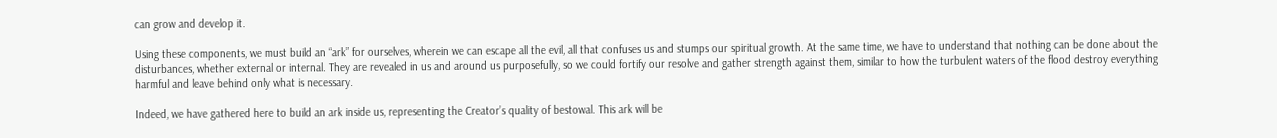can grow and develop it.

Using these components, we must build an “ark” for ourselves, wherein we can escape all the evil, all that confuses us and stumps our spiritual growth. At the same time, we have to understand that nothing can be done about the disturbances, whether external or internal. They are revealed in us and around us purposefully, so we could fortify our resolve and gather strength against them, similar to how the turbulent waters of the flood destroy everything harmful and leave behind only what is necessary.

Indeed, we have gathered here to build an ark inside us, representing the Creator’s quality of bestowal. This ark will be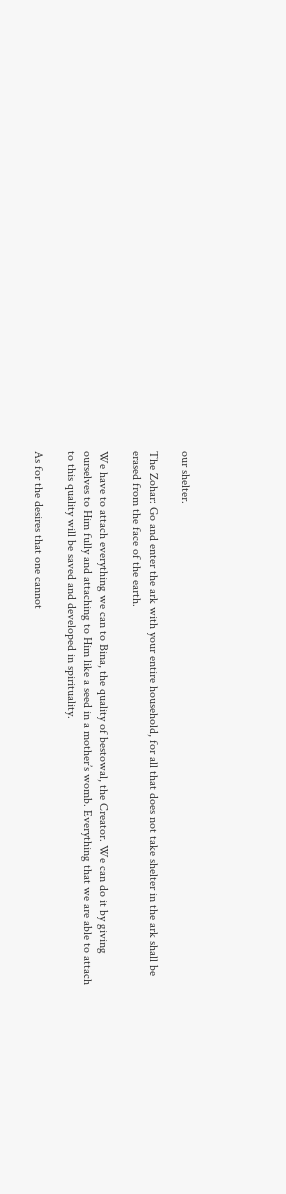our shelter.

The Zohar: Go and enter the ark with your entire household, for all that does not take shelter in the ark shall be erased from the face of the earth.

We have to attach everything we can to Bina, the quality of bestowal, the Creator. We can do it by giving ourselves to Him fully and attaching to Him like a seed in a mother’s womb. Everything that we are able to attach to this quality will be saved and developed in spirituality.

As for the desires that one cannot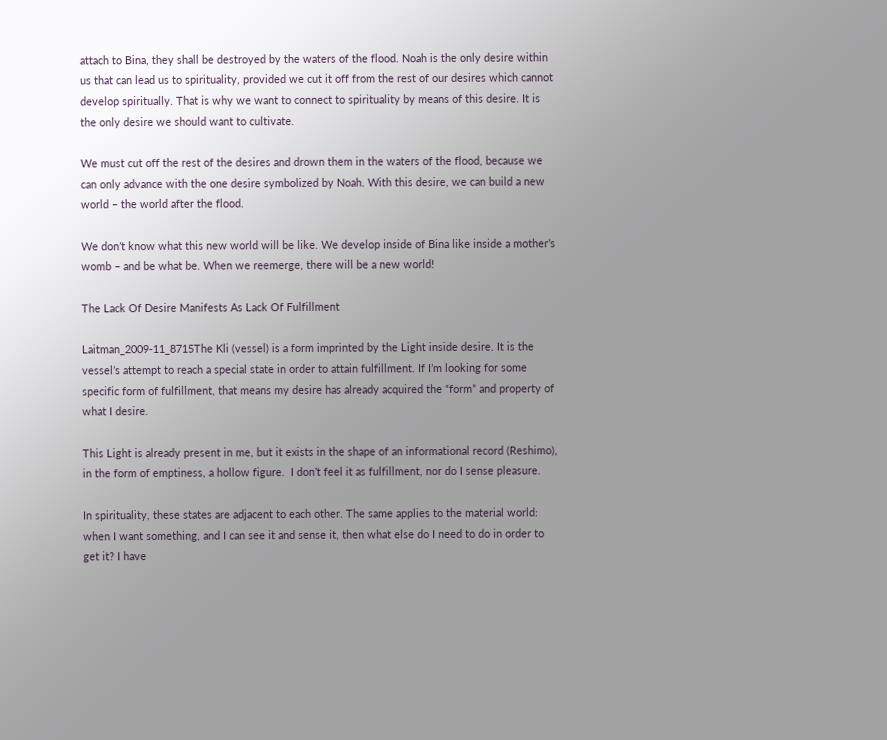attach to Bina, they shall be destroyed by the waters of the flood. Noah is the only desire within us that can lead us to spirituality, provided we cut it off from the rest of our desires which cannot develop spiritually. That is why we want to connect to spirituality by means of this desire. It is the only desire we should want to cultivate.

We must cut off the rest of the desires and drown them in the waters of the flood, because we can only advance with the one desire symbolized by Noah. With this desire, we can build a new world – the world after the flood.

We don’t know what this new world will be like. We develop inside of Bina like inside a mother’s womb – and be what be. When we reemerge, there will be a new world!

The Lack Of Desire Manifests As Lack Of Fulfillment

Laitman_2009-11_8715The Kli (vessel) is a form imprinted by the Light inside desire. It is the vessel’s attempt to reach a special state in order to attain fulfillment. If I’m looking for some specific form of fulfillment, that means my desire has already acquired the “form” and property of what I desire.

This Light is already present in me, but it exists in the shape of an informational record (Reshimo), in the form of emptiness, a hollow figure.  I don’t feel it as fulfillment, nor do I sense pleasure.

In spirituality, these states are adjacent to each other. The same applies to the material world: when I want something, and I can see it and sense it, then what else do I need to do in order to get it? I have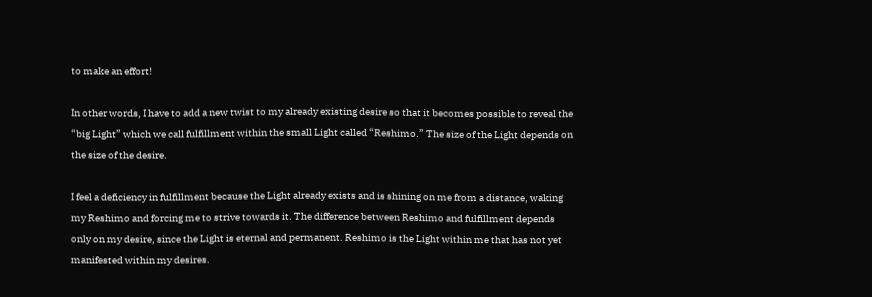to make an effort!

In other words, I have to add a new twist to my already existing desire so that it becomes possible to reveal the “big Light” which we call fulfillment within the small Light called “Reshimo.” The size of the Light depends on the size of the desire.

I feel a deficiency in fulfillment because the Light already exists and is shining on me from a distance, waking my Reshimo and forcing me to strive towards it. The difference between Reshimo and fulfillment depends only on my desire, since the Light is eternal and permanent. Reshimo is the Light within me that has not yet manifested within my desires.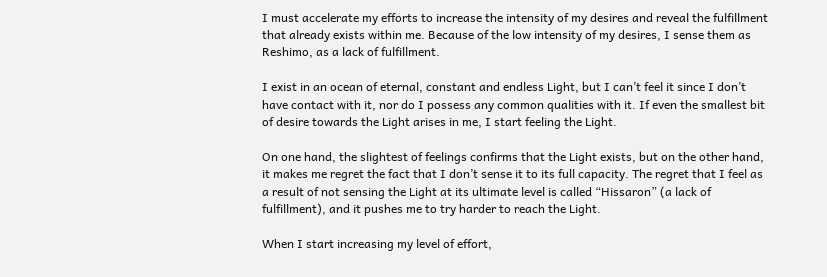I must accelerate my efforts to increase the intensity of my desires and reveal the fulfillment that already exists within me. Because of the low intensity of my desires, I sense them as Reshimo, as a lack of fulfillment.

I exist in an ocean of eternal, constant and endless Light, but I can’t feel it since I don’t have contact with it, nor do I possess any common qualities with it. If even the smallest bit of desire towards the Light arises in me, I start feeling the Light.

On one hand, the slightest of feelings confirms that the Light exists, but on the other hand, it makes me regret the fact that I don’t sense it to its full capacity. The regret that I feel as a result of not sensing the Light at its ultimate level is called “Hissaron” (a lack of fulfillment), and it pushes me to try harder to reach the Light.

When I start increasing my level of effort,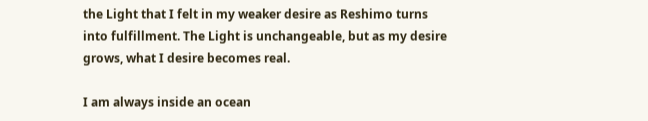the Light that I felt in my weaker desire as Reshimo turns into fulfillment. The Light is unchangeable, but as my desire grows, what I desire becomes real.

I am always inside an ocean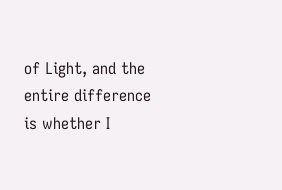of Light, and the entire difference is whether I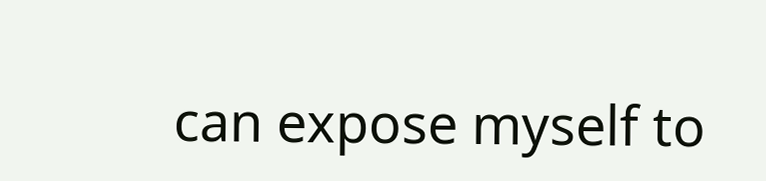can expose myself to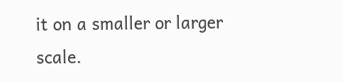it on a smaller or larger scale.